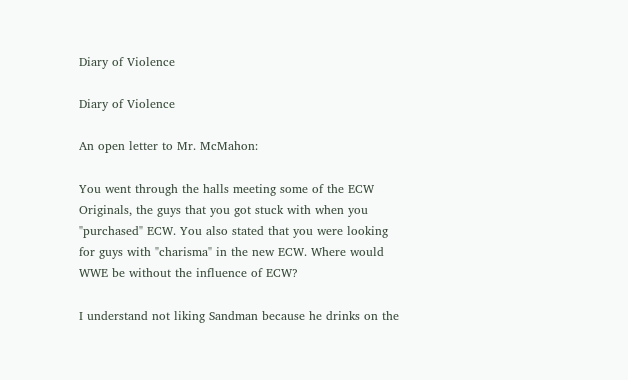Diary of Violence

Diary of Violence

An open letter to Mr. McMahon:

You went through the halls meeting some of the ECW Originals, the guys that you got stuck with when you "purchased" ECW. You also stated that you were looking for guys with "charisma" in the new ECW. Where would WWE be without the influence of ECW?

I understand not liking Sandman because he drinks on the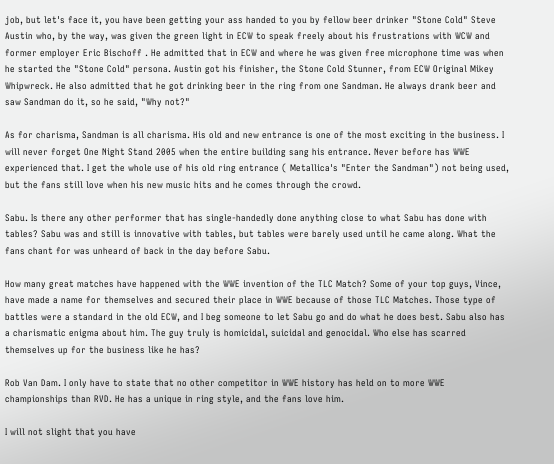job, but let's face it, you have been getting your ass handed to you by fellow beer drinker "Stone Cold" Steve Austin who, by the way, was given the green light in ECW to speak freely about his frustrations with WCW and former employer Eric Bischoff . He admitted that in ECW and where he was given free microphone time was when he started the "Stone Cold" persona. Austin got his finisher, the Stone Cold Stunner, from ECW Original Mikey Whipwreck. He also admitted that he got drinking beer in the ring from one Sandman. He always drank beer and saw Sandman do it, so he said, "Why not?"

As for charisma, Sandman is all charisma. His old and new entrance is one of the most exciting in the business. I will never forget One Night Stand 2005 when the entire building sang his entrance. Never before has WWE experienced that. I get the whole use of his old ring entrance ( Metallica's "Enter the Sandman") not being used, but the fans still love when his new music hits and he comes through the crowd.

Sabu. Is there any other performer that has single-handedly done anything close to what Sabu has done with tables? Sabu was and still is innovative with tables, but tables were barely used until he came along. What the fans chant for was unheard of back in the day before Sabu.

How many great matches have happened with the WWE invention of the TLC Match? Some of your top guys, Vince, have made a name for themselves and secured their place in WWE because of those TLC Matches. Those type of battles were a standard in the old ECW, and I beg someone to let Sabu go and do what he does best. Sabu also has a charismatic enigma about him. The guy truly is homicidal, suicidal and genocidal. Who else has scarred themselves up for the business like he has?

Rob Van Dam. I only have to state that no other competitor in WWE history has held on to more WWE championships than RVD. He has a unique in ring style, and the fans love him.

I will not slight that you have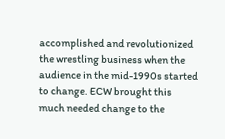accomplished and revolutionized the wrestling business when the audience in the mid-1990s started to change. ECW brought this much needed change to the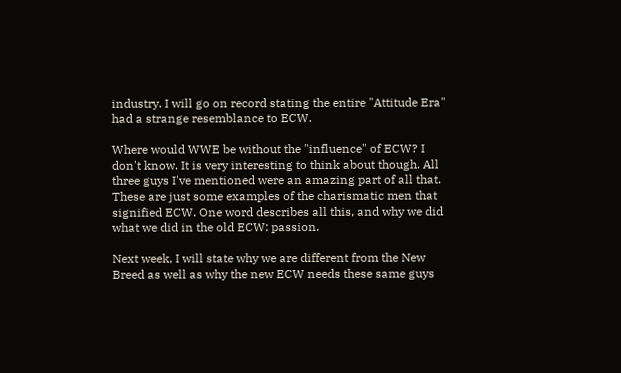industry. I will go on record stating the entire "Attitude Era" had a strange resemblance to ECW.

Where would WWE be without the "influence" of ECW? I don't know. It is very interesting to think about though. All three guys I've mentioned were an amazing part of all that. These are just some examples of the charismatic men that signified ECW. One word describes all this, and why we did what we did in the old ECW: passion.

Next week, I will state why we are different from the New Breed as well as why the new ECW needs these same guys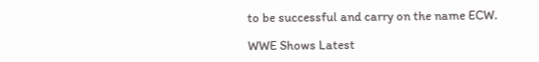to be successful and carry on the name ECW.

WWE Shows Latest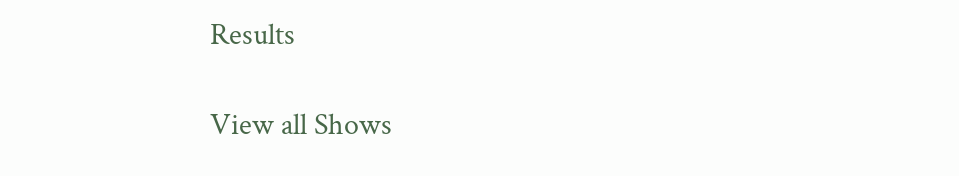Results

View all Shows